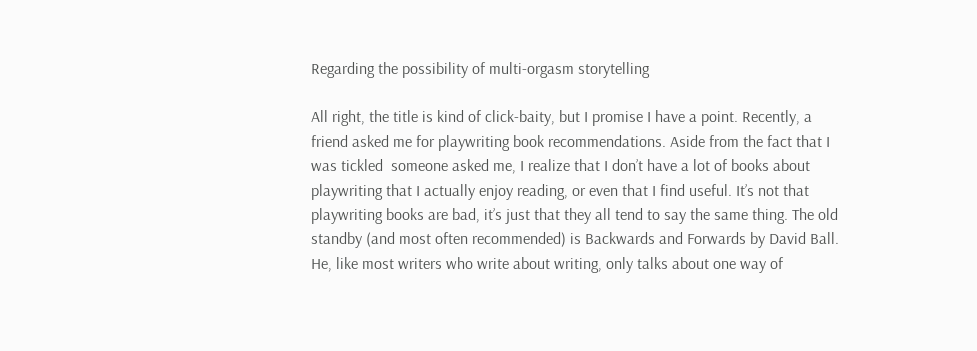Regarding the possibility of multi-orgasm storytelling

All right, the title is kind of click-baity, but I promise I have a point. Recently, a friend asked me for playwriting book recommendations. Aside from the fact that I was tickled  someone asked me, I realize that I don’t have a lot of books about playwriting that I actually enjoy reading, or even that I find useful. It’s not that playwriting books are bad, it’s just that they all tend to say the same thing. The old standby (and most often recommended) is Backwards and Forwards by David Ball. He, like most writers who write about writing, only talks about one way of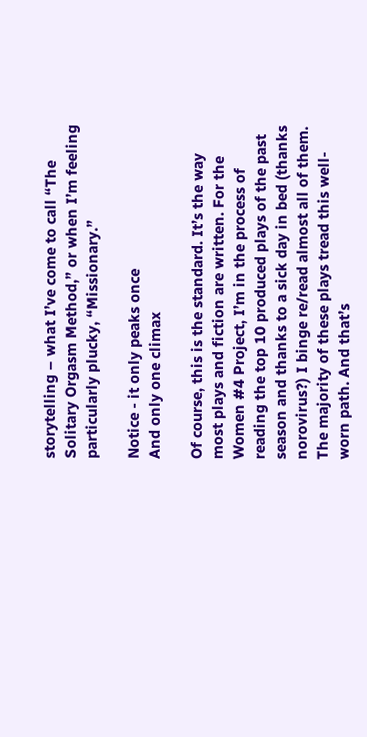storytelling – what I’ve come to call “The Solitary Orgasm Method,” or when I’m feeling particularly plucky, “Missionary.”

Notice - it only peaks once
And only one climax

Of course, this is the standard. It’s the way most plays and fiction are written. For the Women #4 Project, I’m in the process of reading the top 10 produced plays of the past season and thanks to a sick day in bed (thanks norovirus?) I binge re/read almost all of them.  The majority of these plays tread this well-worn path. And that’s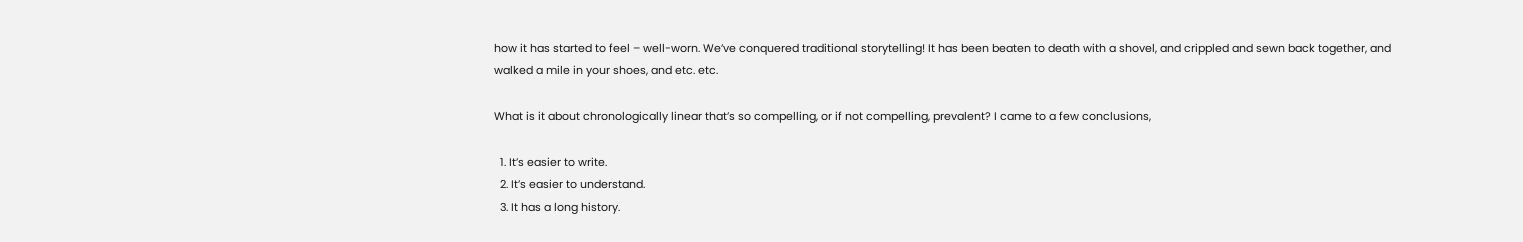how it has started to feel – well-worn. We’ve conquered traditional storytelling! It has been beaten to death with a shovel, and crippled and sewn back together, and walked a mile in your shoes, and etc. etc.

What is it about chronologically linear that’s so compelling, or if not compelling, prevalent? I came to a few conclusions,

  1. It’s easier to write.
  2. It’s easier to understand.
  3. It has a long history.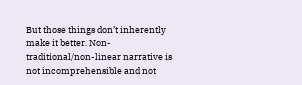But those things don’t inherently make it better. Non-traditional/non-linear narrative is not incomprehensible and not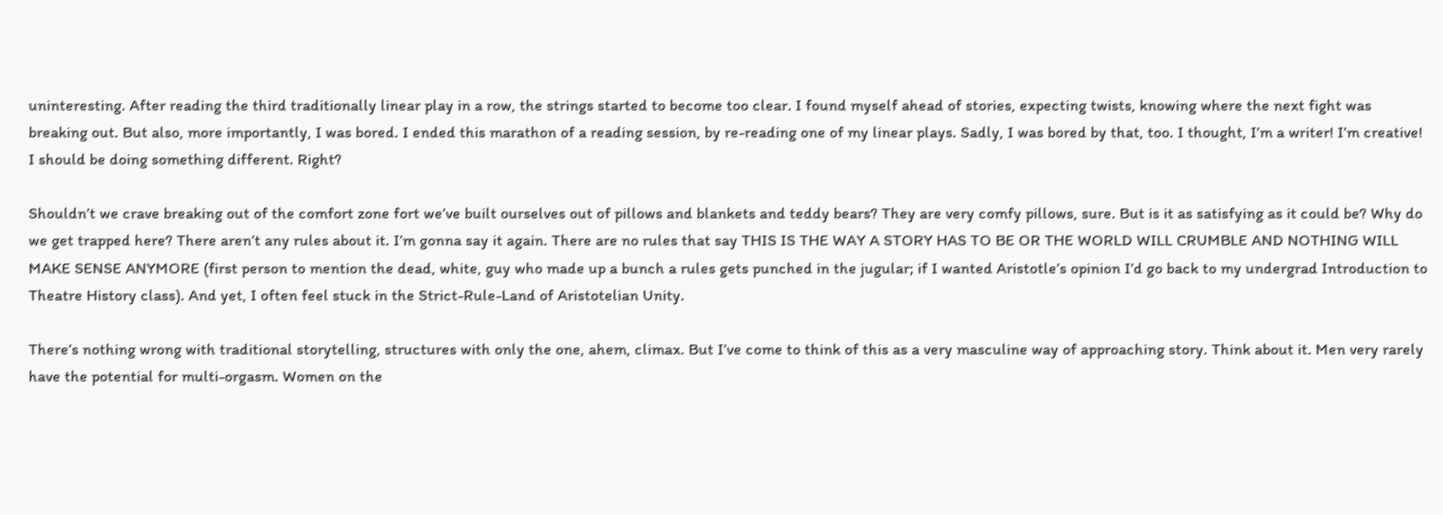uninteresting. After reading the third traditionally linear play in a row, the strings started to become too clear. I found myself ahead of stories, expecting twists, knowing where the next fight was breaking out. But also, more importantly, I was bored. I ended this marathon of a reading session, by re-reading one of my linear plays. Sadly, I was bored by that, too. I thought, I’m a writer! I’m creative! I should be doing something different. Right?

Shouldn’t we crave breaking out of the comfort zone fort we’ve built ourselves out of pillows and blankets and teddy bears? They are very comfy pillows, sure. But is it as satisfying as it could be? Why do we get trapped here? There aren’t any rules about it. I’m gonna say it again. There are no rules that say THIS IS THE WAY A STORY HAS TO BE OR THE WORLD WILL CRUMBLE AND NOTHING WILL MAKE SENSE ANYMORE (first person to mention the dead, white, guy who made up a bunch a rules gets punched in the jugular; if I wanted Aristotle’s opinion I’d go back to my undergrad Introduction to Theatre History class). And yet, I often feel stuck in the Strict-Rule-Land of Aristotelian Unity.

There’s nothing wrong with traditional storytelling, structures with only the one, ahem, climax. But I’ve come to think of this as a very masculine way of approaching story. Think about it. Men very rarely have the potential for multi-orgasm. Women on the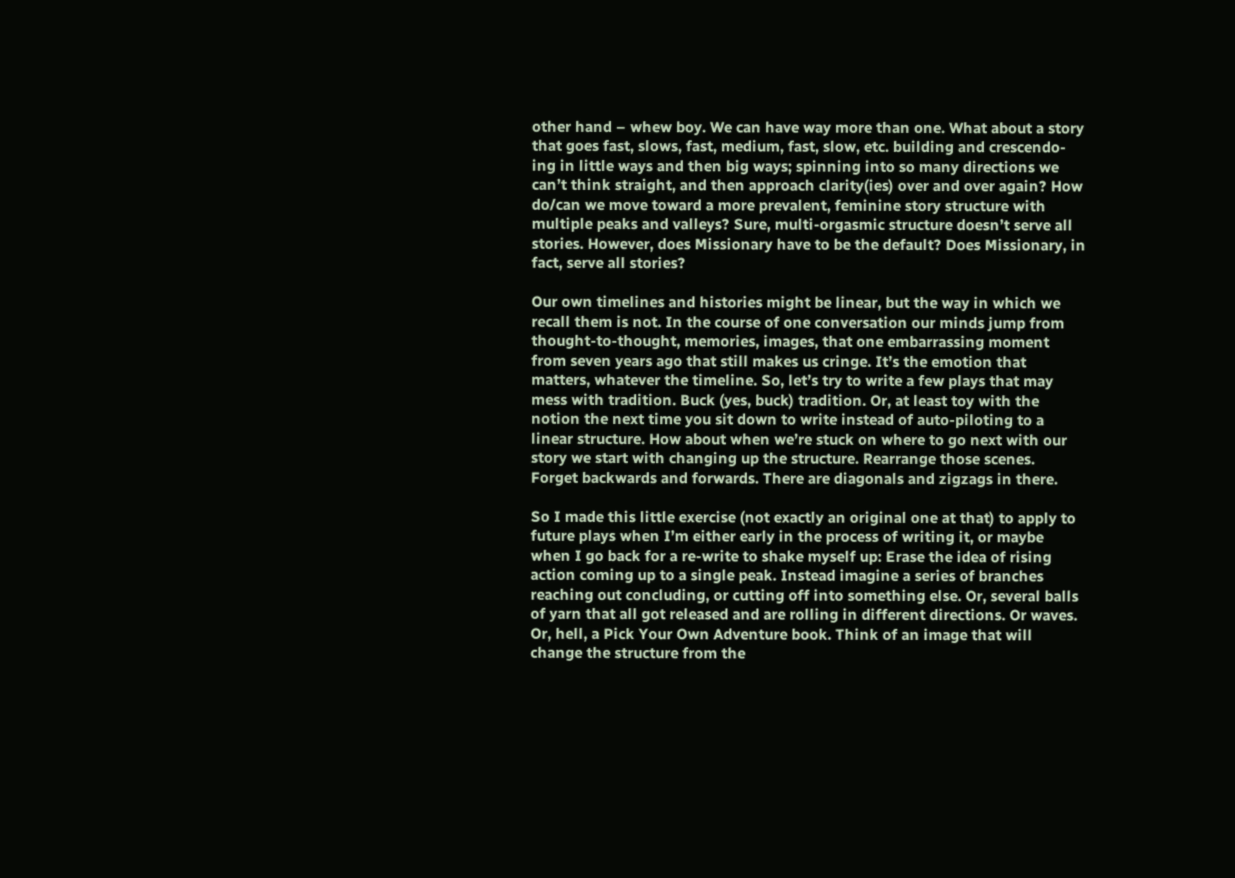other hand – whew boy. We can have way more than one. What about a story that goes fast, slows, fast, medium, fast, slow, etc. building and crescendo-ing in little ways and then big ways; spinning into so many directions we can’t think straight, and then approach clarity(ies) over and over again? How do/can we move toward a more prevalent, feminine story structure with multiple peaks and valleys? Sure, multi-orgasmic structure doesn’t serve all stories. However, does Missionary have to be the default? Does Missionary, in fact, serve all stories?

Our own timelines and histories might be linear, but the way in which we recall them is not. In the course of one conversation our minds jump from thought-to-thought, memories, images, that one embarrassing moment from seven years ago that still makes us cringe. It’s the emotion that matters, whatever the timeline. So, let’s try to write a few plays that may mess with tradition. Buck (yes, buck) tradition. Or, at least toy with the notion the next time you sit down to write instead of auto-piloting to a linear structure. How about when we’re stuck on where to go next with our story we start with changing up the structure. Rearrange those scenes. Forget backwards and forwards. There are diagonals and zigzags in there.

So I made this little exercise (not exactly an original one at that) to apply to future plays when I’m either early in the process of writing it, or maybe when I go back for a re-write to shake myself up: Erase the idea of rising action coming up to a single peak. Instead imagine a series of branches reaching out concluding, or cutting off into something else. Or, several balls of yarn that all got released and are rolling in different directions. Or waves. Or, hell, a Pick Your Own Adventure book. Think of an image that will change the structure from the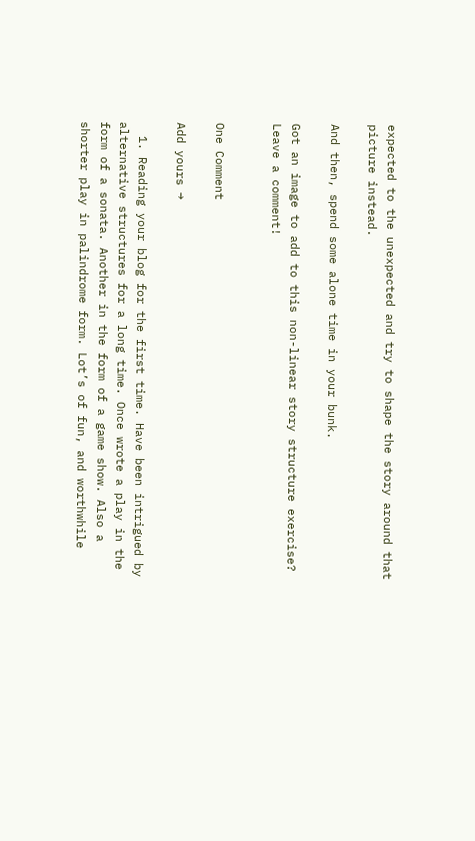expected to the unexpected and try to shape the story around that picture instead.

And then, spend some alone time in your bunk.

Got an image to add to this non-linear story structure exercise? Leave a comment!


One Comment

Add yours →

  1. Reading your blog for the first time. Have been intrigued by alternative structures for a long time. Once wrote a play in the form of a sonata. Another in the form of a game show. Also a shorter play in palindrome form. Lot’s of fun, and worthwhile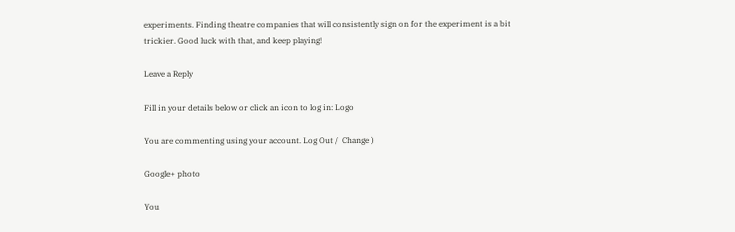experiments. Finding theatre companies that will consistently sign on for the experiment is a bit trickier. Good luck with that, and keep playing!

Leave a Reply

Fill in your details below or click an icon to log in: Logo

You are commenting using your account. Log Out /  Change )

Google+ photo

You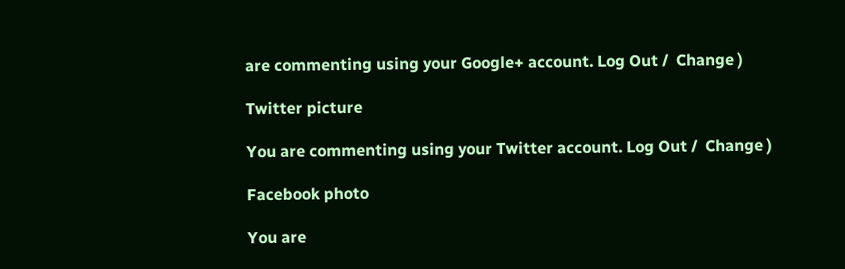are commenting using your Google+ account. Log Out /  Change )

Twitter picture

You are commenting using your Twitter account. Log Out /  Change )

Facebook photo

You are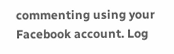commenting using your Facebook account. Log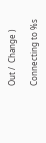Out /  Change )

Connecting to %s